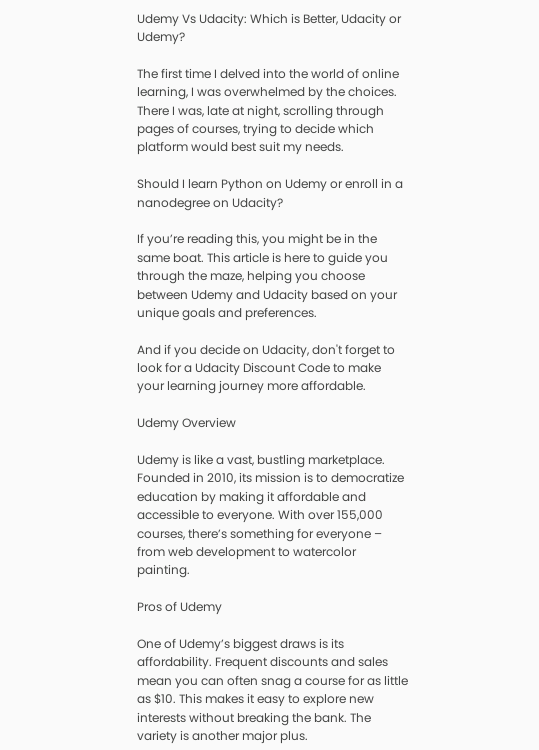Udemy Vs Udacity: Which is Better, Udacity or Udemy?

The first time I delved into the world of online learning, I was overwhelmed by the choices. There I was, late at night, scrolling through pages of courses, trying to decide which platform would best suit my needs.

Should I learn Python on Udemy or enroll in a nanodegree on Udacity?

If you’re reading this, you might be in the same boat. This article is here to guide you through the maze, helping you choose between Udemy and Udacity based on your unique goals and preferences.

And if you decide on Udacity, don't forget to look for a Udacity Discount Code to make your learning journey more affordable.

Udemy Overview

Udemy is like a vast, bustling marketplace. Founded in 2010, its mission is to democratize education by making it affordable and accessible to everyone. With over 155,000 courses, there’s something for everyone – from web development to watercolor painting.

Pros of Udemy

One of Udemy’s biggest draws is its affordability. Frequent discounts and sales mean you can often snag a course for as little as $10. This makes it easy to explore new interests without breaking the bank. The variety is another major plus.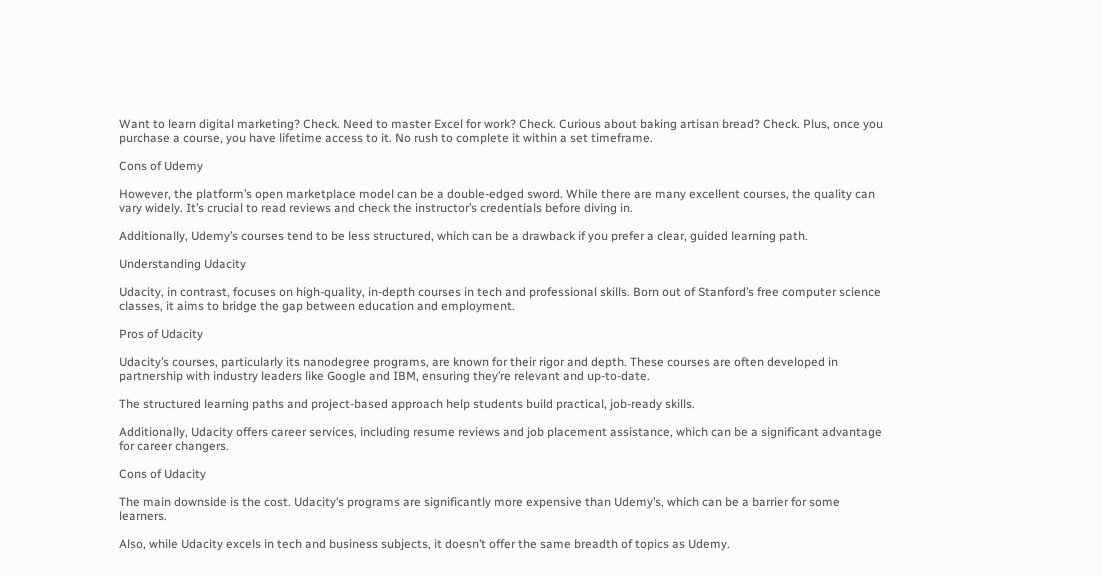Want to learn digital marketing? Check. Need to master Excel for work? Check. Curious about baking artisan bread? Check. Plus, once you purchase a course, you have lifetime access to it. No rush to complete it within a set timeframe.

Cons of Udemy

However, the platform’s open marketplace model can be a double-edged sword. While there are many excellent courses, the quality can vary widely. It’s crucial to read reviews and check the instructor’s credentials before diving in.

Additionally, Udemy’s courses tend to be less structured, which can be a drawback if you prefer a clear, guided learning path.

Understanding Udacity

Udacity, in contrast, focuses on high-quality, in-depth courses in tech and professional skills. Born out of Stanford’s free computer science classes, it aims to bridge the gap between education and employment.

Pros of Udacity

Udacity’s courses, particularly its nanodegree programs, are known for their rigor and depth. These courses are often developed in partnership with industry leaders like Google and IBM, ensuring they’re relevant and up-to-date.

The structured learning paths and project-based approach help students build practical, job-ready skills.

Additionally, Udacity offers career services, including resume reviews and job placement assistance, which can be a significant advantage for career changers.

Cons of Udacity

The main downside is the cost. Udacity’s programs are significantly more expensive than Udemy’s, which can be a barrier for some learners.

Also, while Udacity excels in tech and business subjects, it doesn’t offer the same breadth of topics as Udemy.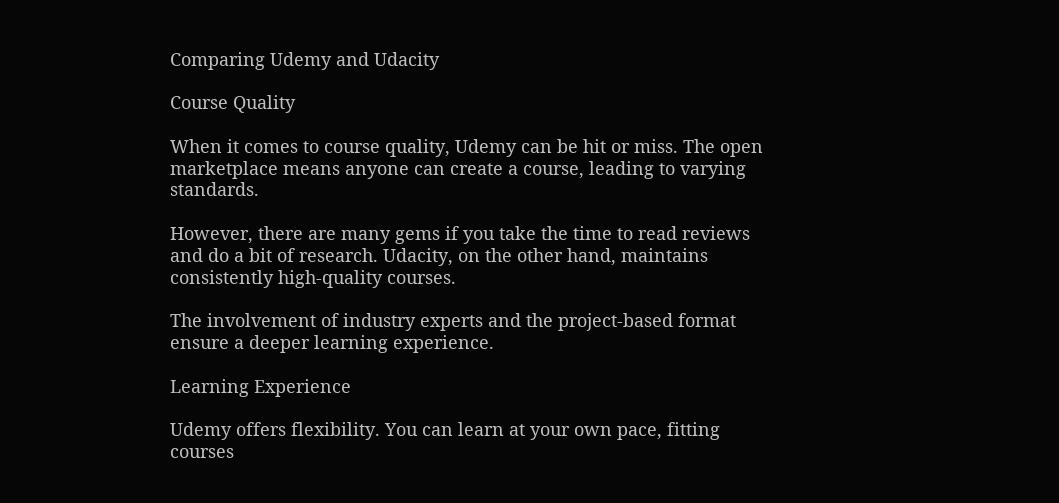Comparing Udemy and Udacity

Course Quality

When it comes to course quality, Udemy can be hit or miss. The open marketplace means anyone can create a course, leading to varying standards.

However, there are many gems if you take the time to read reviews and do a bit of research. Udacity, on the other hand, maintains consistently high-quality courses.

The involvement of industry experts and the project-based format ensure a deeper learning experience.

Learning Experience

Udemy offers flexibility. You can learn at your own pace, fitting courses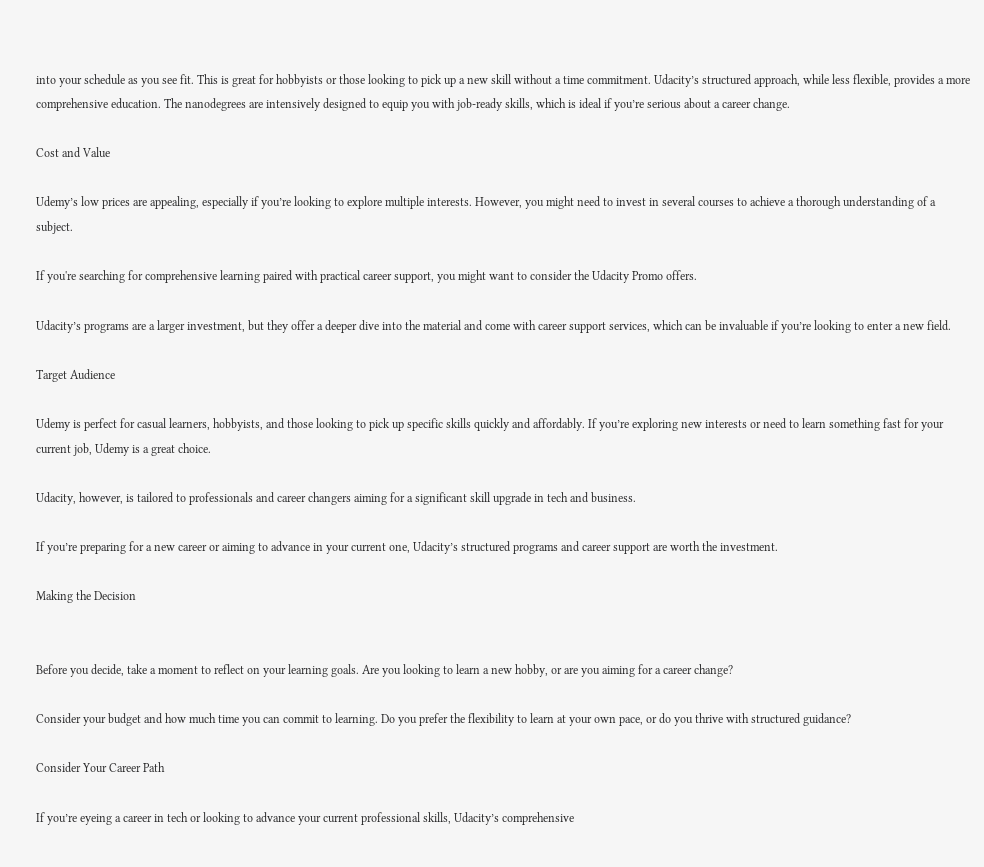into your schedule as you see fit. This is great for hobbyists or those looking to pick up a new skill without a time commitment. Udacity’s structured approach, while less flexible, provides a more comprehensive education. The nanodegrees are intensively designed to equip you with job-ready skills, which is ideal if you’re serious about a career change.

Cost and Value

Udemy’s low prices are appealing, especially if you’re looking to explore multiple interests. However, you might need to invest in several courses to achieve a thorough understanding of a subject.

If you're searching for comprehensive learning paired with practical career support, you might want to consider the Udacity Promo offers.

Udacity’s programs are a larger investment, but they offer a deeper dive into the material and come with career support services, which can be invaluable if you’re looking to enter a new field.

Target Audience

Udemy is perfect for casual learners, hobbyists, and those looking to pick up specific skills quickly and affordably. If you’re exploring new interests or need to learn something fast for your current job, Udemy is a great choice.

Udacity, however, is tailored to professionals and career changers aiming for a significant skill upgrade in tech and business.

If you’re preparing for a new career or aiming to advance in your current one, Udacity’s structured programs and career support are worth the investment.

Making the Decision


Before you decide, take a moment to reflect on your learning goals. Are you looking to learn a new hobby, or are you aiming for a career change?

Consider your budget and how much time you can commit to learning. Do you prefer the flexibility to learn at your own pace, or do you thrive with structured guidance?

Consider Your Career Path

If you’re eyeing a career in tech or looking to advance your current professional skills, Udacity’s comprehensive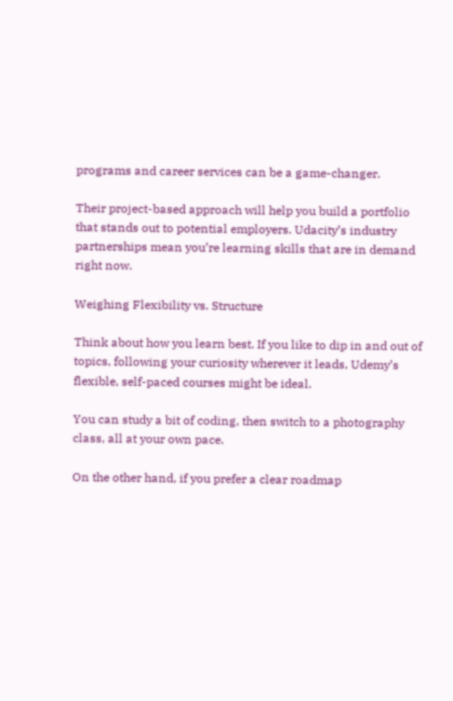programs and career services can be a game-changer.

Their project-based approach will help you build a portfolio that stands out to potential employers. Udacity’s industry partnerships mean you’re learning skills that are in demand right now.

Weighing Flexibility vs. Structure

Think about how you learn best. If you like to dip in and out of topics, following your curiosity wherever it leads, Udemy’s flexible, self-paced courses might be ideal.

You can study a bit of coding, then switch to a photography class, all at your own pace.

On the other hand, if you prefer a clear roadmap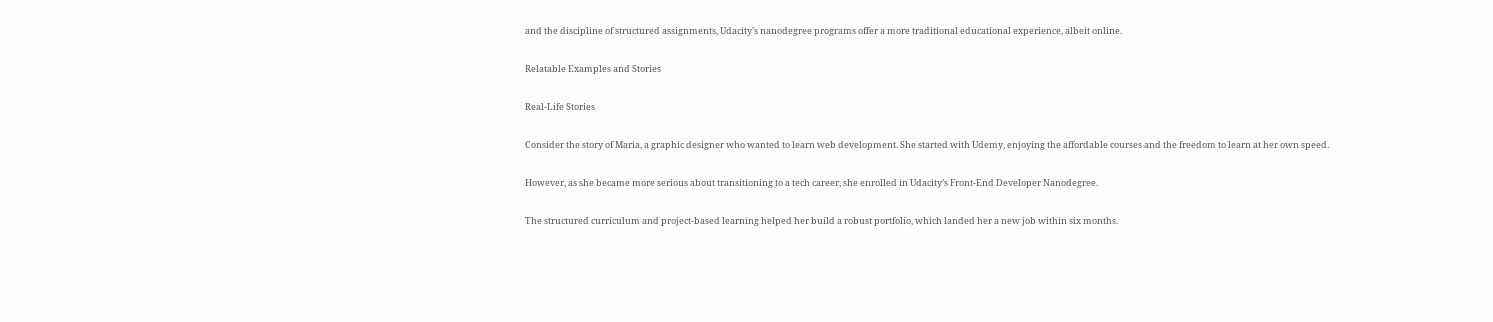and the discipline of structured assignments, Udacity’s nanodegree programs offer a more traditional educational experience, albeit online.

Relatable Examples and Stories

Real-Life Stories

Consider the story of Maria, a graphic designer who wanted to learn web development. She started with Udemy, enjoying the affordable courses and the freedom to learn at her own speed.

However, as she became more serious about transitioning to a tech career, she enrolled in Udacity’s Front-End Developer Nanodegree.

The structured curriculum and project-based learning helped her build a robust portfolio, which landed her a new job within six months.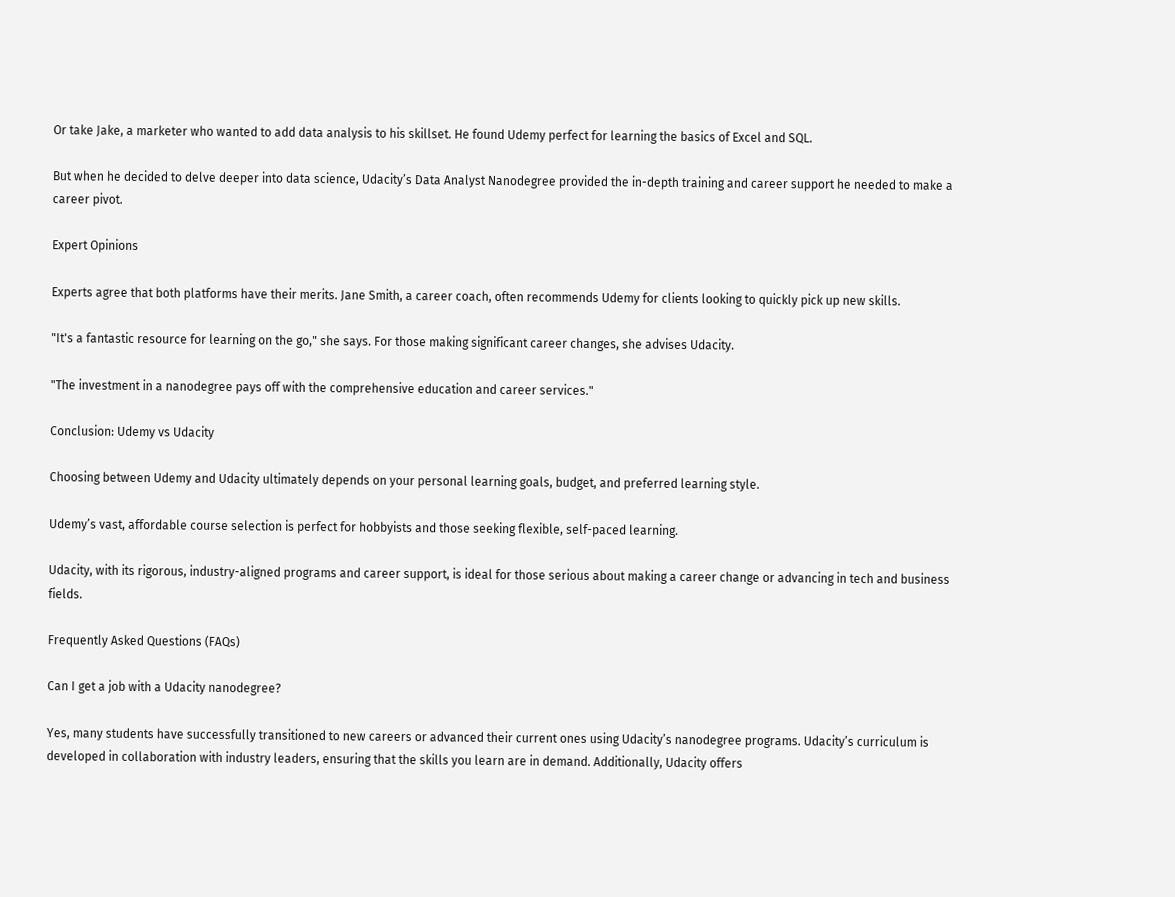Or take Jake, a marketer who wanted to add data analysis to his skillset. He found Udemy perfect for learning the basics of Excel and SQL.

But when he decided to delve deeper into data science, Udacity’s Data Analyst Nanodegree provided the in-depth training and career support he needed to make a career pivot.

Expert Opinions

Experts agree that both platforms have their merits. Jane Smith, a career coach, often recommends Udemy for clients looking to quickly pick up new skills.

"It's a fantastic resource for learning on the go," she says. For those making significant career changes, she advises Udacity.

"The investment in a nanodegree pays off with the comprehensive education and career services."

Conclusion: Udemy vs Udacity

Choosing between Udemy and Udacity ultimately depends on your personal learning goals, budget, and preferred learning style.

Udemy’s vast, affordable course selection is perfect for hobbyists and those seeking flexible, self-paced learning.

Udacity, with its rigorous, industry-aligned programs and career support, is ideal for those serious about making a career change or advancing in tech and business fields.

Frequently Asked Questions (FAQs)

Can I get a job with a Udacity nanodegree?

Yes, many students have successfully transitioned to new careers or advanced their current ones using Udacity’s nanodegree programs. Udacity’s curriculum is developed in collaboration with industry leaders, ensuring that the skills you learn are in demand. Additionally, Udacity offers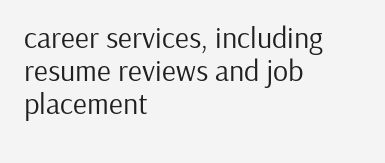career services, including resume reviews and job placement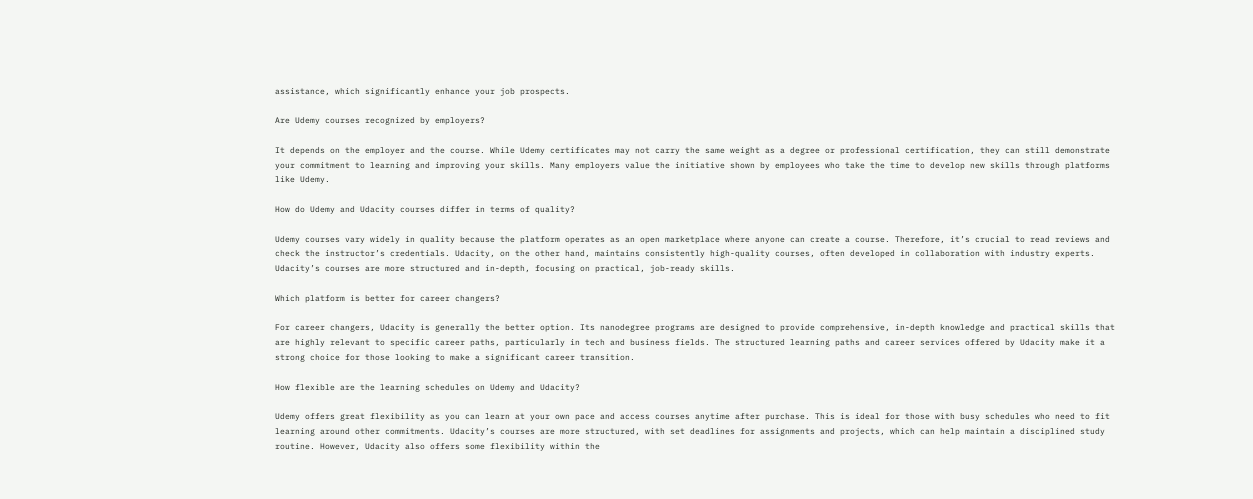assistance, which significantly enhance your job prospects.

Are Udemy courses recognized by employers?

It depends on the employer and the course. While Udemy certificates may not carry the same weight as a degree or professional certification, they can still demonstrate your commitment to learning and improving your skills. Many employers value the initiative shown by employees who take the time to develop new skills through platforms like Udemy.

How do Udemy and Udacity courses differ in terms of quality?

Udemy courses vary widely in quality because the platform operates as an open marketplace where anyone can create a course. Therefore, it’s crucial to read reviews and check the instructor’s credentials. Udacity, on the other hand, maintains consistently high-quality courses, often developed in collaboration with industry experts. Udacity’s courses are more structured and in-depth, focusing on practical, job-ready skills.

Which platform is better for career changers?

For career changers, Udacity is generally the better option. Its nanodegree programs are designed to provide comprehensive, in-depth knowledge and practical skills that are highly relevant to specific career paths, particularly in tech and business fields. The structured learning paths and career services offered by Udacity make it a strong choice for those looking to make a significant career transition.

How flexible are the learning schedules on Udemy and Udacity?

Udemy offers great flexibility as you can learn at your own pace and access courses anytime after purchase. This is ideal for those with busy schedules who need to fit learning around other commitments. Udacity’s courses are more structured, with set deadlines for assignments and projects, which can help maintain a disciplined study routine. However, Udacity also offers some flexibility within the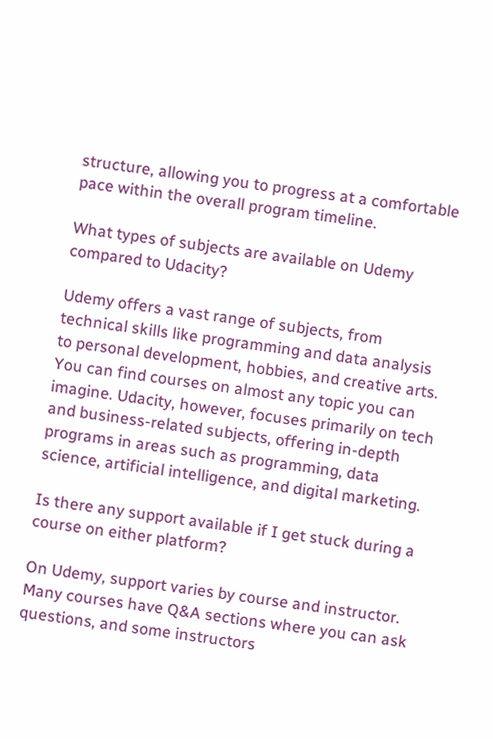structure, allowing you to progress at a comfortable pace within the overall program timeline.

What types of subjects are available on Udemy compared to Udacity?

Udemy offers a vast range of subjects, from technical skills like programming and data analysis to personal development, hobbies, and creative arts. You can find courses on almost any topic you can imagine. Udacity, however, focuses primarily on tech and business-related subjects, offering in-depth programs in areas such as programming, data science, artificial intelligence, and digital marketing.

Is there any support available if I get stuck during a course on either platform?

On Udemy, support varies by course and instructor. Many courses have Q&A sections where you can ask questions, and some instructors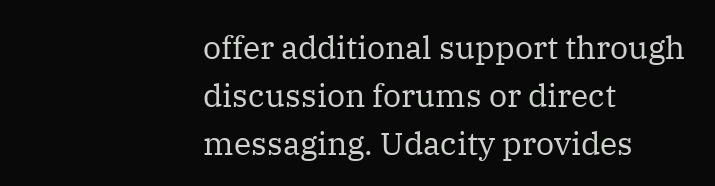offer additional support through discussion forums or direct messaging. Udacity provides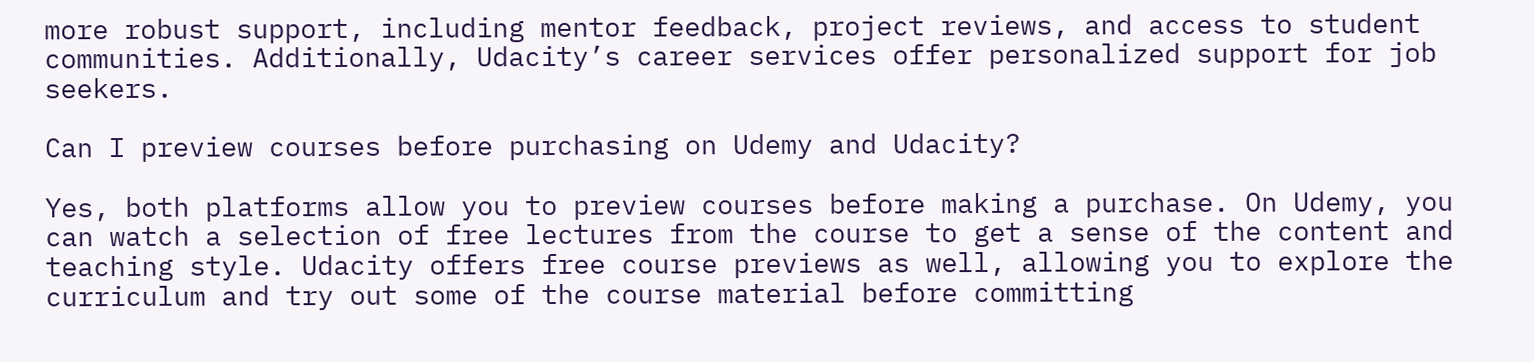more robust support, including mentor feedback, project reviews, and access to student communities. Additionally, Udacity’s career services offer personalized support for job seekers.

Can I preview courses before purchasing on Udemy and Udacity?

Yes, both platforms allow you to preview courses before making a purchase. On Udemy, you can watch a selection of free lectures from the course to get a sense of the content and teaching style. Udacity offers free course previews as well, allowing you to explore the curriculum and try out some of the course material before committing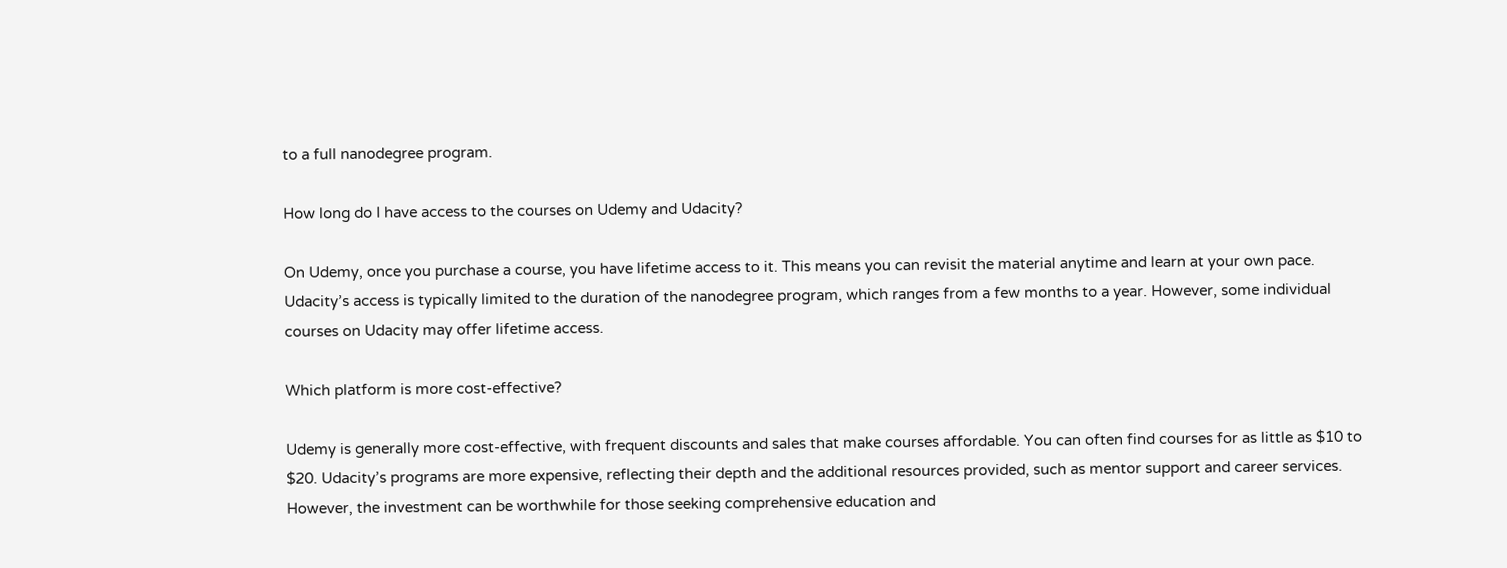to a full nanodegree program.

How long do I have access to the courses on Udemy and Udacity?

On Udemy, once you purchase a course, you have lifetime access to it. This means you can revisit the material anytime and learn at your own pace. Udacity’s access is typically limited to the duration of the nanodegree program, which ranges from a few months to a year. However, some individual courses on Udacity may offer lifetime access.

Which platform is more cost-effective?

Udemy is generally more cost-effective, with frequent discounts and sales that make courses affordable. You can often find courses for as little as $10 to $20. Udacity’s programs are more expensive, reflecting their depth and the additional resources provided, such as mentor support and career services. However, the investment can be worthwhile for those seeking comprehensive education and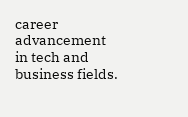career advancement in tech and business fields.